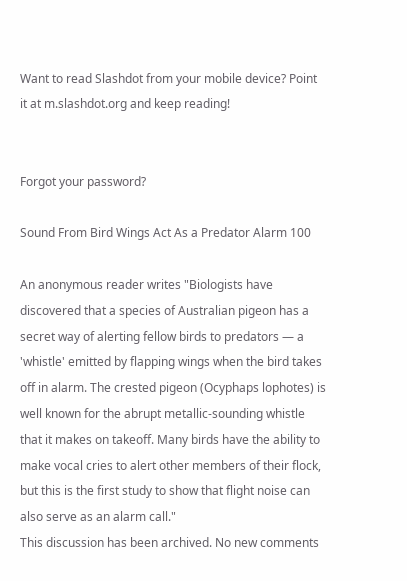Want to read Slashdot from your mobile device? Point it at m.slashdot.org and keep reading!


Forgot your password?

Sound From Bird Wings Act As a Predator Alarm 100

An anonymous reader writes "Biologists have discovered that a species of Australian pigeon has a secret way of alerting fellow birds to predators — a 'whistle' emitted by flapping wings when the bird takes off in alarm. The crested pigeon (Ocyphaps lophotes) is well known for the abrupt metallic-sounding whistle that it makes on takeoff. Many birds have the ability to make vocal cries to alert other members of their flock, but this is the first study to show that flight noise can also serve as an alarm call."
This discussion has been archived. No new comments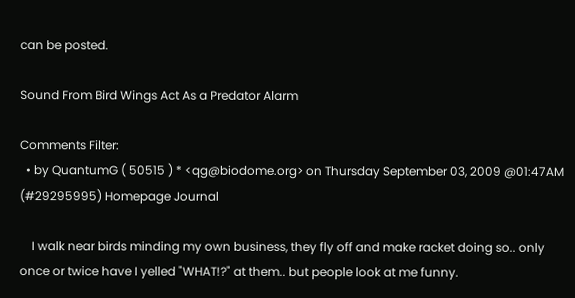can be posted.

Sound From Bird Wings Act As a Predator Alarm

Comments Filter:
  • by QuantumG ( 50515 ) * <qg@biodome.org> on Thursday September 03, 2009 @01:47AM (#29295995) Homepage Journal

    I walk near birds minding my own business, they fly off and make racket doing so.. only once or twice have I yelled "WHAT!?" at them.. but people look at me funny.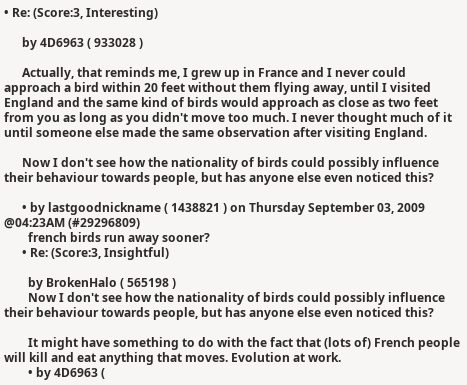• Re: (Score:3, Interesting)

      by 4D6963 ( 933028 )

      Actually, that reminds me, I grew up in France and I never could approach a bird within 20 feet without them flying away, until I visited England and the same kind of birds would approach as close as two feet from you as long as you didn't move too much. I never thought much of it until someone else made the same observation after visiting England.

      Now I don't see how the nationality of birds could possibly influence their behaviour towards people, but has anyone else even noticed this?

      • by lastgoodnickname ( 1438821 ) on Thursday September 03, 2009 @04:23AM (#29296809)
        french birds run away sooner?
      • Re: (Score:3, Insightful)

        by BrokenHalo ( 565198 )
        Now I don't see how the nationality of birds could possibly influence their behaviour towards people, but has anyone else even noticed this?

        It might have something to do with the fact that (lots of) French people will kill and eat anything that moves. Evolution at work.
        • by 4D6963 (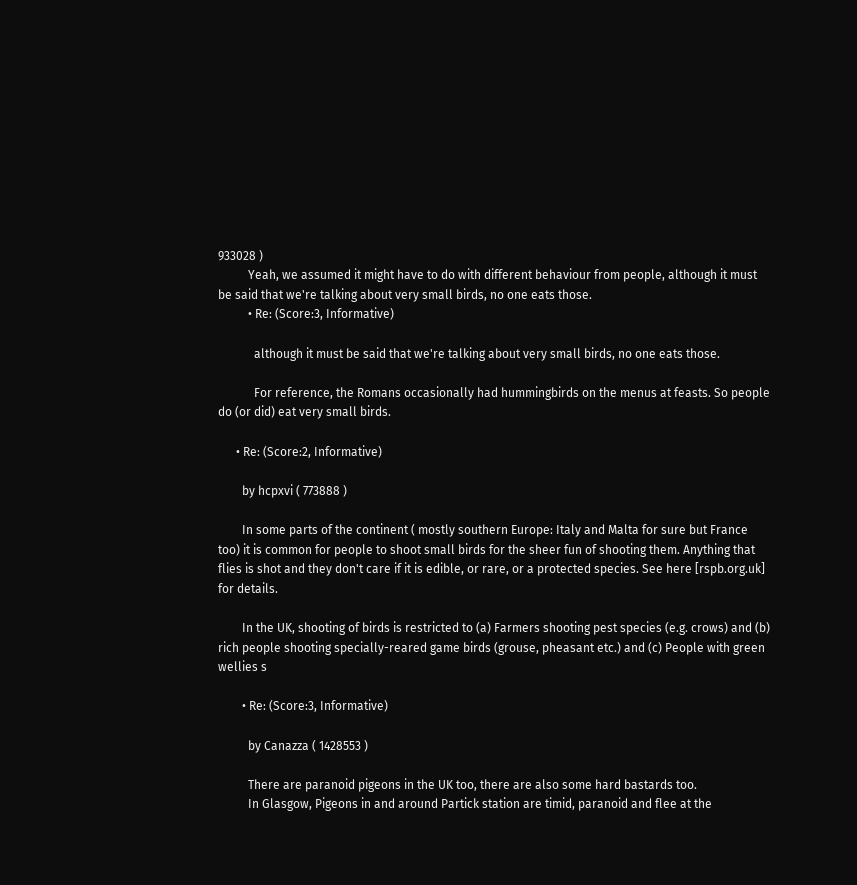933028 )
          Yeah, we assumed it might have to do with different behaviour from people, although it must be said that we're talking about very small birds, no one eats those.
          • Re: (Score:3, Informative)

            although it must be said that we're talking about very small birds, no one eats those.

            For reference, the Romans occasionally had hummingbirds on the menus at feasts. So people do (or did) eat very small birds.

      • Re: (Score:2, Informative)

        by hcpxvi ( 773888 )

        In some parts of the continent ( mostly southern Europe: Italy and Malta for sure but France too) it is common for people to shoot small birds for the sheer fun of shooting them. Anything that flies is shot and they don't care if it is edible, or rare, or a protected species. See here [rspb.org.uk] for details.

        In the UK, shooting of birds is restricted to (a) Farmers shooting pest species (e.g. crows) and (b) rich people shooting specially-reared game birds (grouse, pheasant etc.) and (c) People with green wellies s

        • Re: (Score:3, Informative)

          by Canazza ( 1428553 )

          There are paranoid pigeons in the UK too, there are also some hard bastards too.
          In Glasgow, Pigeons in and around Partick station are timid, paranoid and flee at the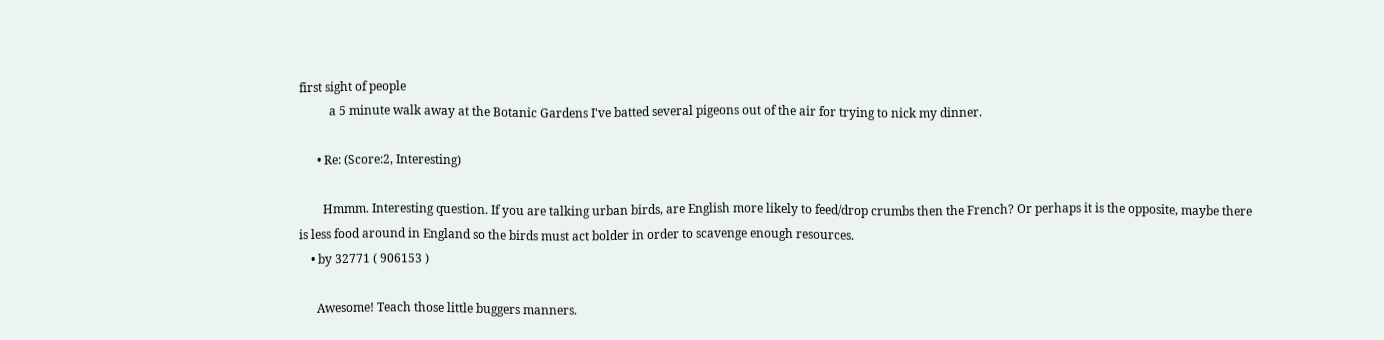first sight of people
          a 5 minute walk away at the Botanic Gardens I've batted several pigeons out of the air for trying to nick my dinner.

      • Re: (Score:2, Interesting)

        Hmmm. Interesting question. If you are talking urban birds, are English more likely to feed/drop crumbs then the French? Or perhaps it is the opposite, maybe there is less food around in England so the birds must act bolder in order to scavenge enough resources.
    • by 32771 ( 906153 )

      Awesome! Teach those little buggers manners.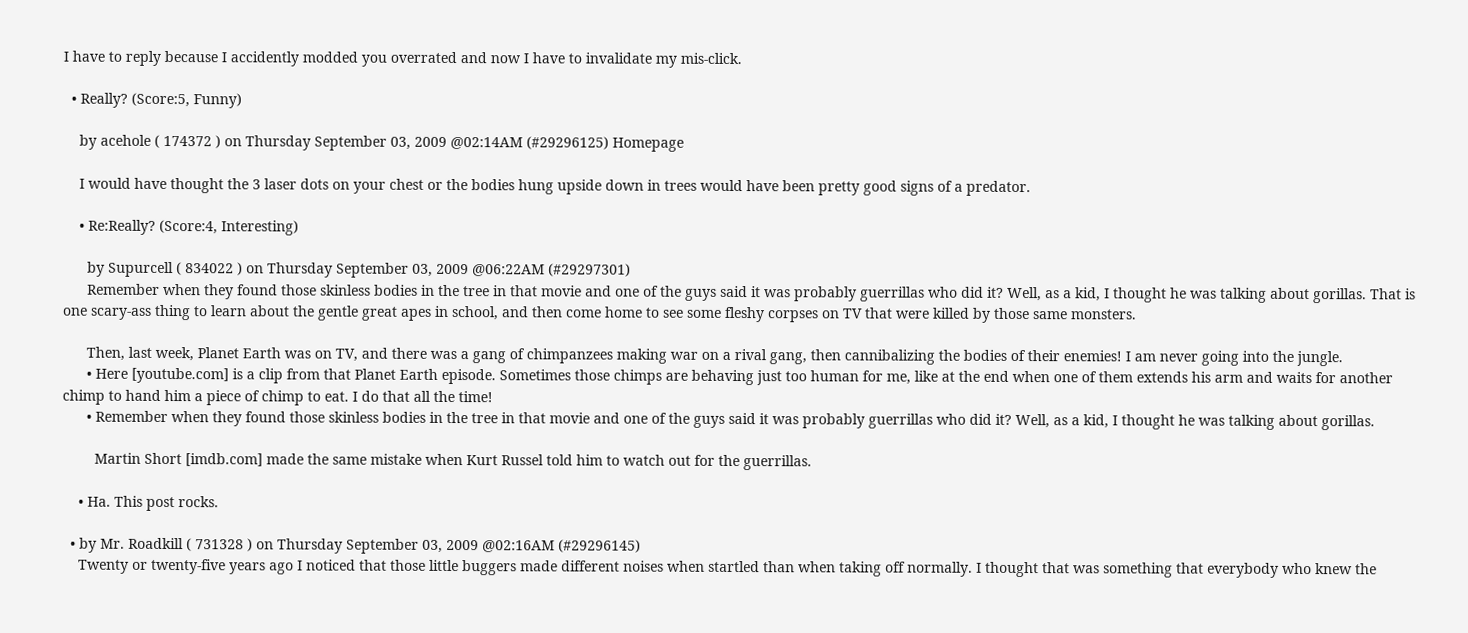I have to reply because I accidently modded you overrated and now I have to invalidate my mis-click.

  • Really? (Score:5, Funny)

    by acehole ( 174372 ) on Thursday September 03, 2009 @02:14AM (#29296125) Homepage

    I would have thought the 3 laser dots on your chest or the bodies hung upside down in trees would have been pretty good signs of a predator.

    • Re:Really? (Score:4, Interesting)

      by Supurcell ( 834022 ) on Thursday September 03, 2009 @06:22AM (#29297301)
      Remember when they found those skinless bodies in the tree in that movie and one of the guys said it was probably guerrillas who did it? Well, as a kid, I thought he was talking about gorillas. That is one scary-ass thing to learn about the gentle great apes in school, and then come home to see some fleshy corpses on TV that were killed by those same monsters.

      Then, last week, Planet Earth was on TV, and there was a gang of chimpanzees making war on a rival gang, then cannibalizing the bodies of their enemies! I am never going into the jungle.
      • Here [youtube.com] is a clip from that Planet Earth episode. Sometimes those chimps are behaving just too human for me, like at the end when one of them extends his arm and waits for another chimp to hand him a piece of chimp to eat. I do that all the time!
      • Remember when they found those skinless bodies in the tree in that movie and one of the guys said it was probably guerrillas who did it? Well, as a kid, I thought he was talking about gorillas.

        Martin Short [imdb.com] made the same mistake when Kurt Russel told him to watch out for the guerrillas.

    • Ha. This post rocks.

  • by Mr. Roadkill ( 731328 ) on Thursday September 03, 2009 @02:16AM (#29296145)
    Twenty or twenty-five years ago I noticed that those little buggers made different noises when startled than when taking off normally. I thought that was something that everybody who knew the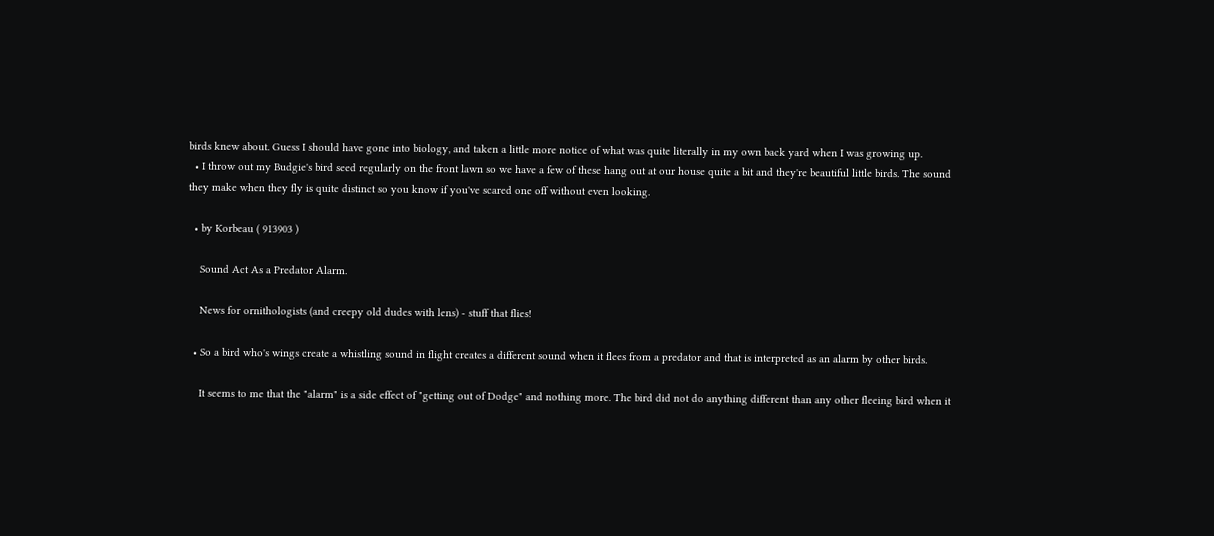birds knew about. Guess I should have gone into biology, and taken a little more notice of what was quite literally in my own back yard when I was growing up.
  • I throw out my Budgie's bird seed regularly on the front lawn so we have a few of these hang out at our house quite a bit and they're beautiful little birds. The sound they make when they fly is quite distinct so you know if you've scared one off without even looking.

  • by Korbeau ( 913903 )

    Sound Act As a Predator Alarm.

    News for ornithologists (and creepy old dudes with lens) - stuff that flies!

  • So a bird who's wings create a whistling sound in flight creates a different sound when it flees from a predator and that is interpreted as an alarm by other birds.

    It seems to me that the "alarm" is a side effect of "getting out of Dodge" and nothing more. The bird did not do anything different than any other fleeing bird when it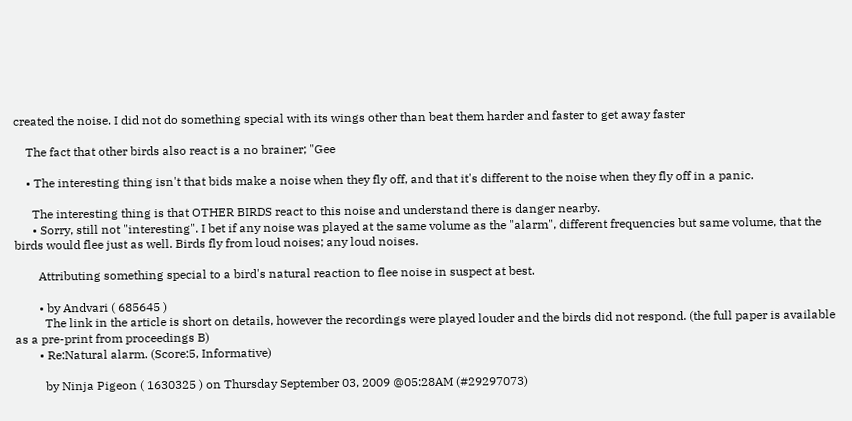created the noise. I did not do something special with its wings other than beat them harder and faster to get away faster

    The fact that other birds also react is a no brainer; "Gee

    • The interesting thing isn't that bids make a noise when they fly off, and that it's different to the noise when they fly off in a panic.

      The interesting thing is that OTHER BIRDS react to this noise and understand there is danger nearby.
      • Sorry, still not "interesting". I bet if any noise was played at the same volume as the "alarm", different frequencies but same volume, that the birds would flee just as well. Birds fly from loud noises; any loud noises.

        Attributing something special to a bird's natural reaction to flee noise in suspect at best.

        • by Andvari ( 685645 )
          The link in the article is short on details, however the recordings were played louder and the birds did not respond. (the full paper is available as a pre-print from proceedings B)
        • Re:Natural alarm. (Score:5, Informative)

          by Ninja Pigeon ( 1630325 ) on Thursday September 03, 2009 @05:28AM (#29297073)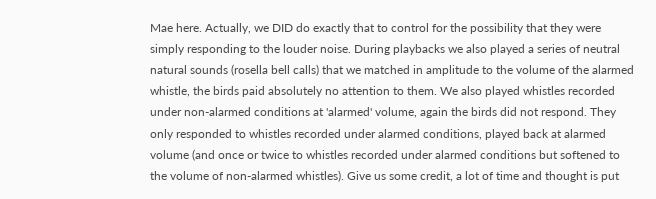Mae here. Actually, we DID do exactly that to control for the possibility that they were simply responding to the louder noise. During playbacks we also played a series of neutral natural sounds (rosella bell calls) that we matched in amplitude to the volume of the alarmed whistle, the birds paid absolutely no attention to them. We also played whistles recorded under non-alarmed conditions at 'alarmed' volume, again the birds did not respond. They only responded to whistles recorded under alarmed conditions, played back at alarmed volume (and once or twice to whistles recorded under alarmed conditions but softened to the volume of non-alarmed whistles). Give us some credit, a lot of time and thought is put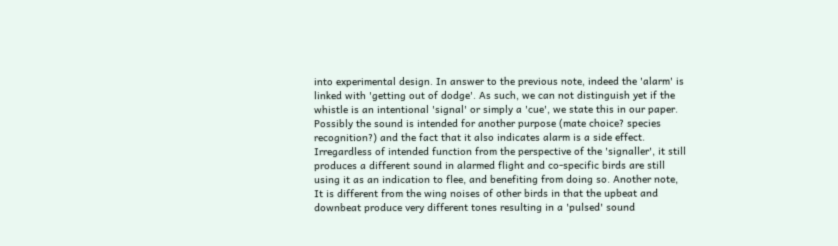into experimental design. In answer to the previous note, indeed the 'alarm' is linked with 'getting out of dodge'. As such, we can not distinguish yet if the whistle is an intentional 'signal' or simply a 'cue', we state this in our paper. Possibly the sound is intended for another purpose (mate choice? species recognition?) and the fact that it also indicates alarm is a side effect. Irregardless of intended function from the perspective of the 'signaller', it still produces a different sound in alarmed flight and co-specific birds are still using it as an indication to flee, and benefiting from doing so. Another note, It is different from the wing noises of other birds in that the upbeat and downbeat produce very different tones resulting in a 'pulsed' sound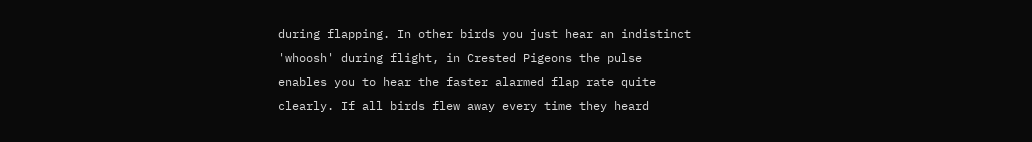during flapping. In other birds you just hear an indistinct 'whoosh' during flight, in Crested Pigeons the pulse enables you to hear the faster alarmed flap rate quite clearly. If all birds flew away every time they heard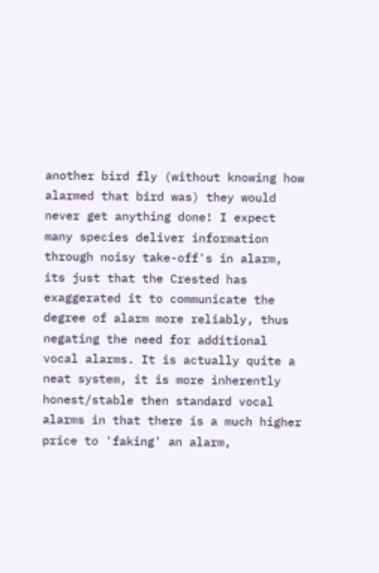another bird fly (without knowing how alarmed that bird was) they would never get anything done! I expect many species deliver information through noisy take-off's in alarm, its just that the Crested has exaggerated it to communicate the degree of alarm more reliably, thus negating the need for additional vocal alarms. It is actually quite a neat system, it is more inherently honest/stable then standard vocal alarms in that there is a much higher price to 'faking' an alarm,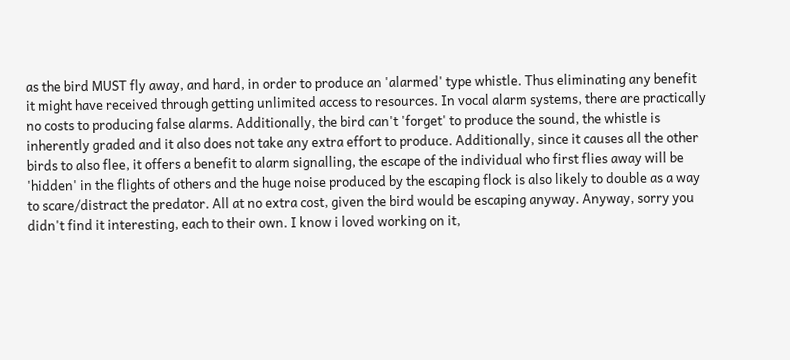as the bird MUST fly away, and hard, in order to produce an 'alarmed' type whistle. Thus eliminating any benefit it might have received through getting unlimited access to resources. In vocal alarm systems, there are practically no costs to producing false alarms. Additionally, the bird can't 'forget' to produce the sound, the whistle is inherently graded and it also does not take any extra effort to produce. Additionally, since it causes all the other birds to also flee, it offers a benefit to alarm signalling, the escape of the individual who first flies away will be 'hidden' in the flights of others and the huge noise produced by the escaping flock is also likely to double as a way to scare/distract the predator. All at no extra cost, given the bird would be escaping anyway. Anyway, sorry you didn't find it interesting, each to their own. I know i loved working on it,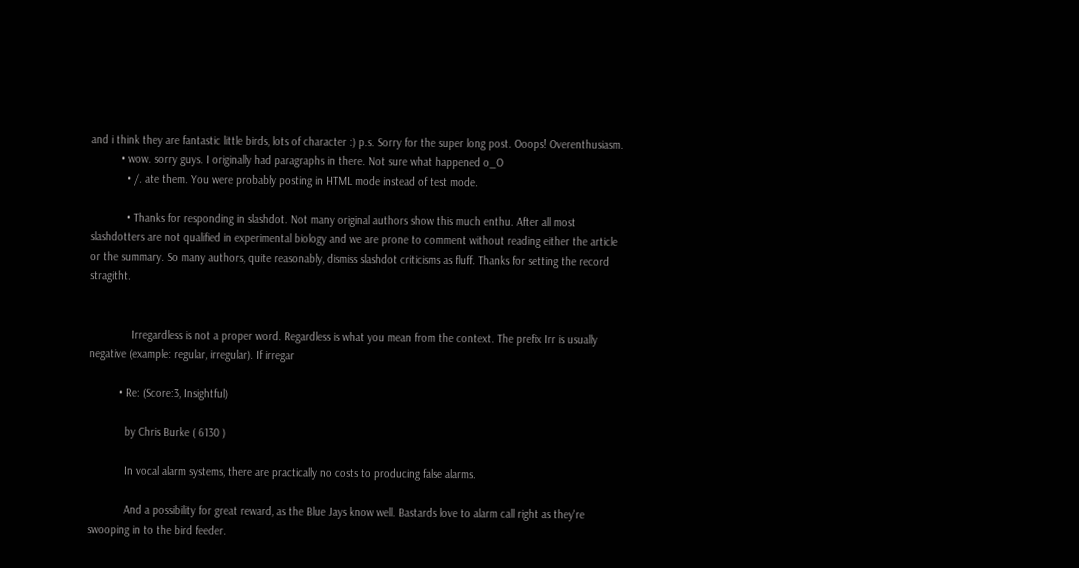and i think they are fantastic little birds, lots of character :) p.s. Sorry for the super long post. Ooops! Overenthusiasm.
          • wow. sorry guys. I originally had paragraphs in there. Not sure what happened o_O
            • /. ate them. You were probably posting in HTML mode instead of test mode.

            • Thanks for responding in slashdot. Not many original authors show this much enthu. After all most slashdotters are not qualified in experimental biology and we are prone to comment without reading either the article or the summary. So many authors, quite reasonably, dismiss slashdot criticisms as fluff. Thanks for setting the record stragitht.


              Irregardless is not a proper word. Regardless is what you mean from the context. The prefix Irr is usually negative (example: regular, irregular). If irregar

          • Re: (Score:3, Insightful)

            by Chris Burke ( 6130 )

            In vocal alarm systems, there are practically no costs to producing false alarms.

            And a possibility for great reward, as the Blue Jays know well. Bastards love to alarm call right as they're swooping in to the bird feeder.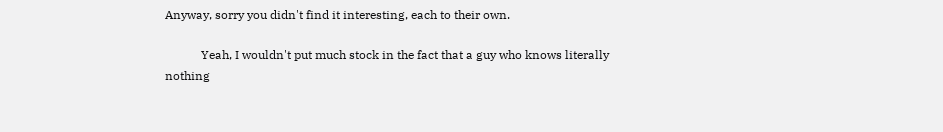Anyway, sorry you didn't find it interesting, each to their own.

            Yeah, I wouldn't put much stock in the fact that a guy who knows literally nothing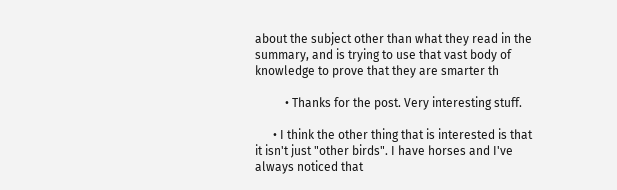about the subject other than what they read in the summary, and is trying to use that vast body of knowledge to prove that they are smarter th

          • Thanks for the post. Very interesting stuff.

      • I think the other thing that is interested is that it isn't just "other birds". I have horses and I've always noticed that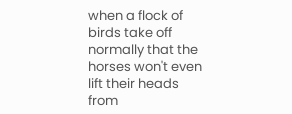when a flock of birds take off normally that the horses won't even lift their heads from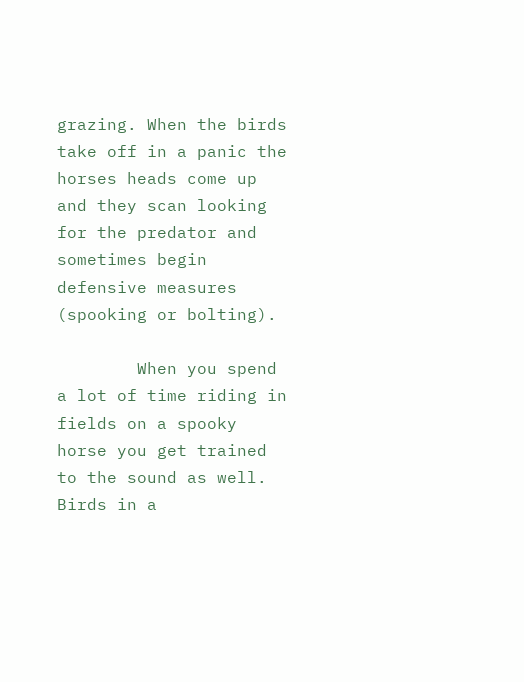grazing. When the birds take off in a panic the horses heads come up and they scan looking for the predator and sometimes begin defensive measures (spooking or bolting).

        When you spend a lot of time riding in fields on a spooky horse you get trained to the sound as well. Birds in a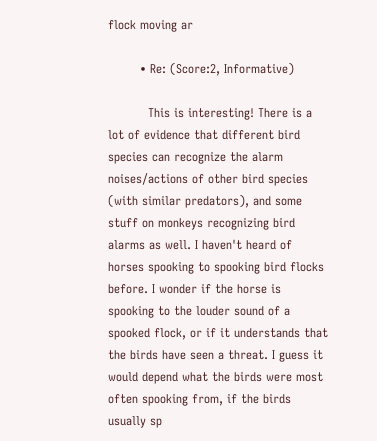flock moving ar

        • Re: (Score:2, Informative)

          This is interesting! There is a lot of evidence that different bird species can recognize the alarm noises/actions of other bird species (with similar predators), and some stuff on monkeys recognizing bird alarms as well. I haven't heard of horses spooking to spooking bird flocks before. I wonder if the horse is spooking to the louder sound of a spooked flock, or if it understands that the birds have seen a threat. I guess it would depend what the birds were most often spooking from, if the birds usually sp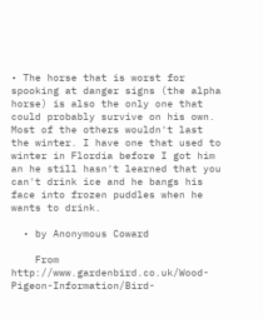• The horse that is worst for spooking at danger signs (the alpha horse) is also the only one that could probably survive on his own. Most of the others wouldn't last the winter. I have one that used to winter in Flordia before I got him an he still hasn't learned that you can't drink ice and he bangs his face into frozen puddles when he wants to drink.

  • by Anonymous Coward

    From http://www.gardenbird.co.uk/Wood-Pigeon-Information/Bird-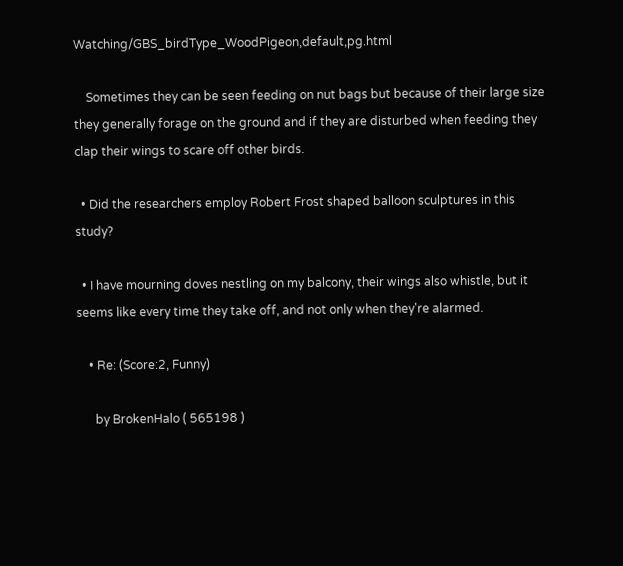Watching/GBS_birdType_WoodPigeon,default,pg.html

    Sometimes they can be seen feeding on nut bags but because of their large size they generally forage on the ground and if they are disturbed when feeding they clap their wings to scare off other birds.

  • Did the researchers employ Robert Frost shaped balloon sculptures in this study?

  • I have mourning doves nestling on my balcony, their wings also whistle, but it seems like every time they take off, and not only when they're alarmed.

    • Re: (Score:2, Funny)

      by BrokenHalo ( 565198 )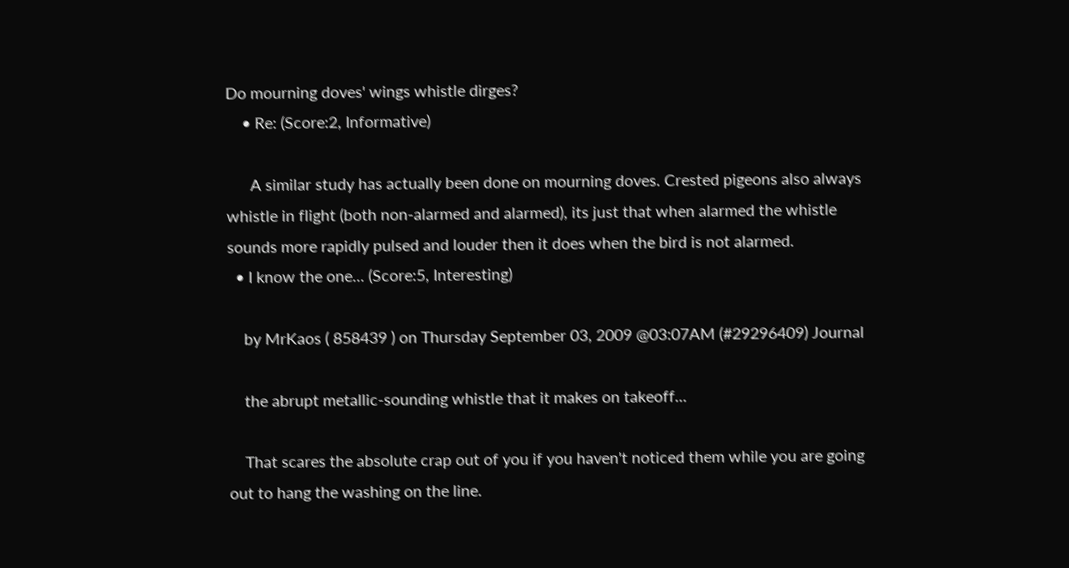Do mourning doves' wings whistle dirges?
    • Re: (Score:2, Informative)

      A similar study has actually been done on mourning doves. Crested pigeons also always whistle in flight (both non-alarmed and alarmed), its just that when alarmed the whistle sounds more rapidly pulsed and louder then it does when the bird is not alarmed.
  • I know the one... (Score:5, Interesting)

    by MrKaos ( 858439 ) on Thursday September 03, 2009 @03:07AM (#29296409) Journal

    the abrupt metallic-sounding whistle that it makes on takeoff...

    That scares the absolute crap out of you if you haven't noticed them while you are going out to hang the washing on the line.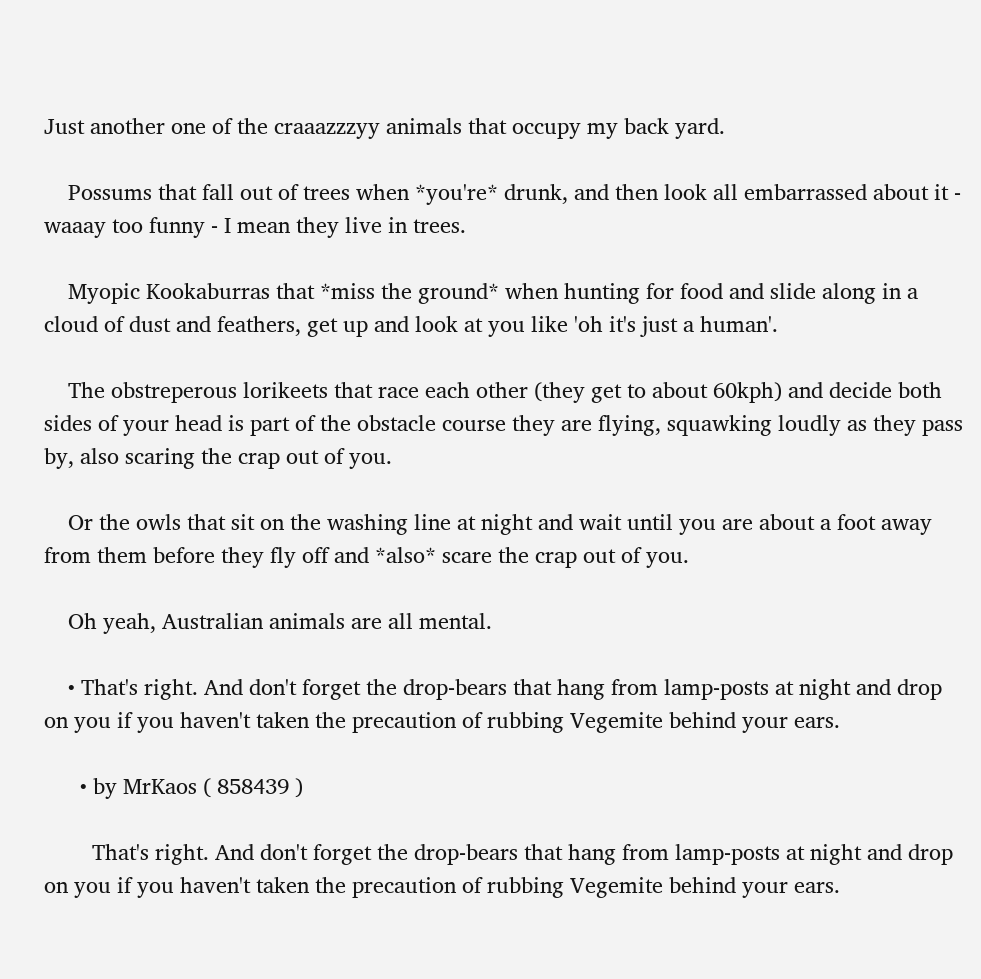Just another one of the craaazzzyy animals that occupy my back yard.

    Possums that fall out of trees when *you're* drunk, and then look all embarrassed about it - waaay too funny - I mean they live in trees.

    Myopic Kookaburras that *miss the ground* when hunting for food and slide along in a cloud of dust and feathers, get up and look at you like 'oh it's just a human'.

    The obstreperous lorikeets that race each other (they get to about 60kph) and decide both sides of your head is part of the obstacle course they are flying, squawking loudly as they pass by, also scaring the crap out of you.

    Or the owls that sit on the washing line at night and wait until you are about a foot away from them before they fly off and *also* scare the crap out of you.

    Oh yeah, Australian animals are all mental.

    • That's right. And don't forget the drop-bears that hang from lamp-posts at night and drop on you if you haven't taken the precaution of rubbing Vegemite behind your ears.

      • by MrKaos ( 858439 )

        That's right. And don't forget the drop-bears that hang from lamp-posts at night and drop on you if you haven't taken the precaution of rubbing Vegemite behind your ears.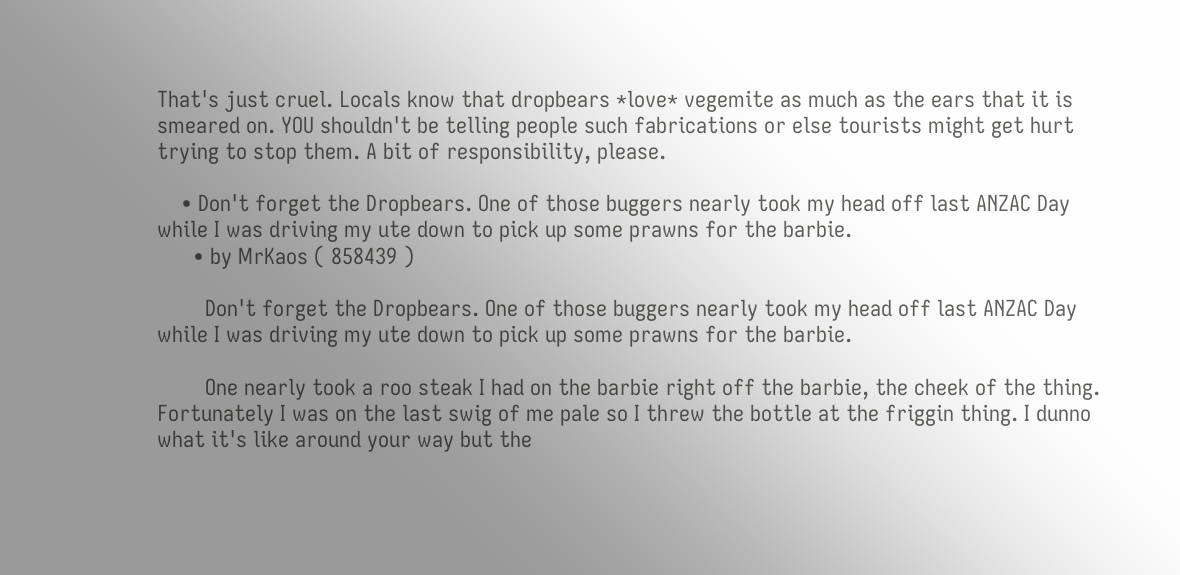That's just cruel. Locals know that dropbears *love* vegemite as much as the ears that it is smeared on. YOU shouldn't be telling people such fabrications or else tourists might get hurt trying to stop them. A bit of responsibility, please.

    • Don't forget the Dropbears. One of those buggers nearly took my head off last ANZAC Day while I was driving my ute down to pick up some prawns for the barbie.
      • by MrKaos ( 858439 )

        Don't forget the Dropbears. One of those buggers nearly took my head off last ANZAC Day while I was driving my ute down to pick up some prawns for the barbie.

        One nearly took a roo steak I had on the barbie right off the barbie, the cheek of the thing. Fortunately I was on the last swig of me pale so I threw the bottle at the friggin thing. I dunno what it's like around your way but the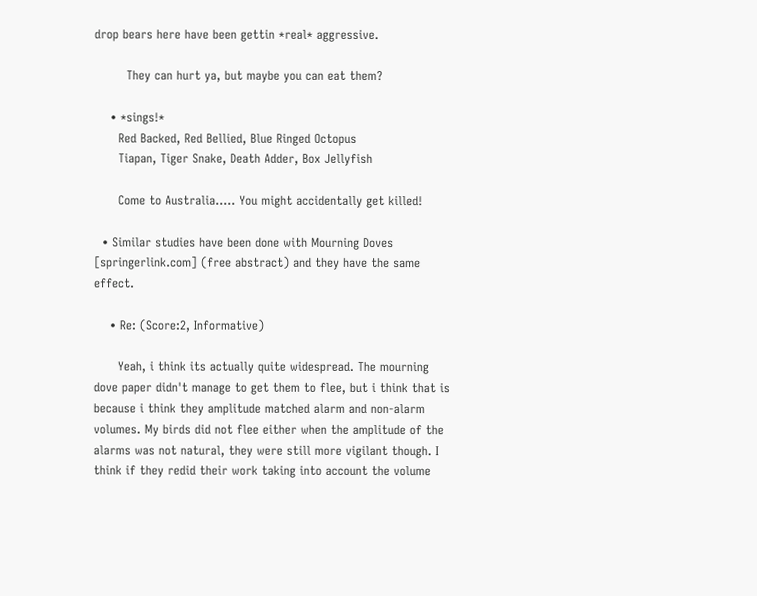drop bears here have been gettin *real* aggressive.

        They can hurt ya, but maybe you can eat them?

    • *sings!*
      Red Backed, Red Bellied, Blue Ringed Octopus
      Tiapan, Tiger Snake, Death Adder, Box Jellyfish

      Come to Australia..... You might accidentally get killed!

  • Similar studies have been done with Mourning Doves [springerlink.com] (free abstract) and they have the same effect.

    • Re: (Score:2, Informative)

      Yeah, i think its actually quite widespread. The mourning dove paper didn't manage to get them to flee, but i think that is because i think they amplitude matched alarm and non-alarm volumes. My birds did not flee either when the amplitude of the alarms was not natural, they were still more vigilant though. I think if they redid their work taking into account the volume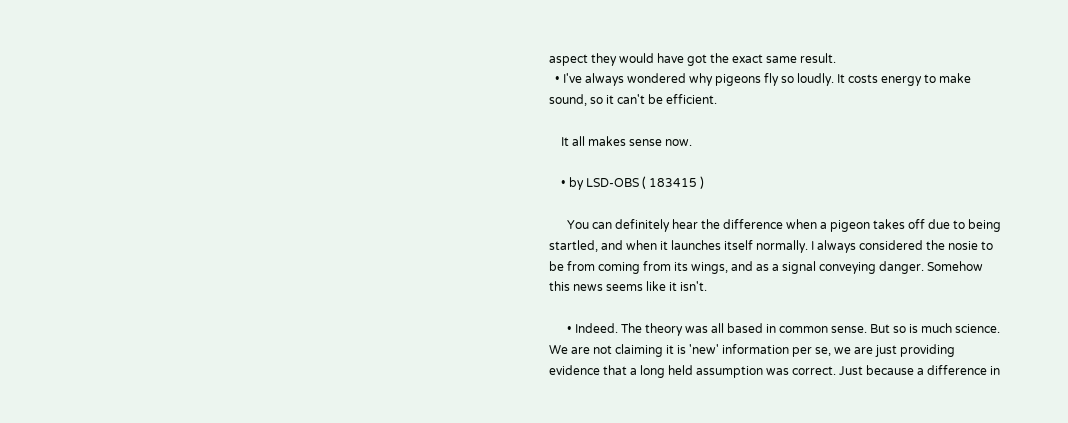aspect they would have got the exact same result.
  • I've always wondered why pigeons fly so loudly. It costs energy to make sound, so it can't be efficient.

    It all makes sense now.

    • by LSD-OBS ( 183415 )

      You can definitely hear the difference when a pigeon takes off due to being startled, and when it launches itself normally. I always considered the nosie to be from coming from its wings, and as a signal conveying danger. Somehow this news seems like it isn't.

      • Indeed. The theory was all based in common sense. But so is much science. We are not claiming it is 'new' information per se, we are just providing evidence that a long held assumption was correct. Just because a difference in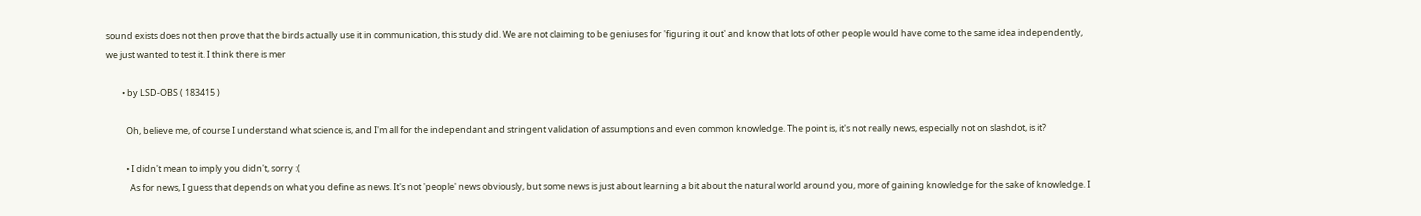sound exists does not then prove that the birds actually use it in communication, this study did. We are not claiming to be geniuses for 'figuring it out' and know that lots of other people would have come to the same idea independently, we just wanted to test it. I think there is mer

        • by LSD-OBS ( 183415 )

          Oh, believe me, of course I understand what science is, and I'm all for the independant and stringent validation of assumptions and even common knowledge. The point is, it's not really news, especially not on slashdot, is it?

          • I didn't mean to imply you didn't, sorry :(
            As for news, I guess that depends on what you define as news. It's not 'people' news obviously, but some news is just about learning a bit about the natural world around you, more of gaining knowledge for the sake of knowledge. I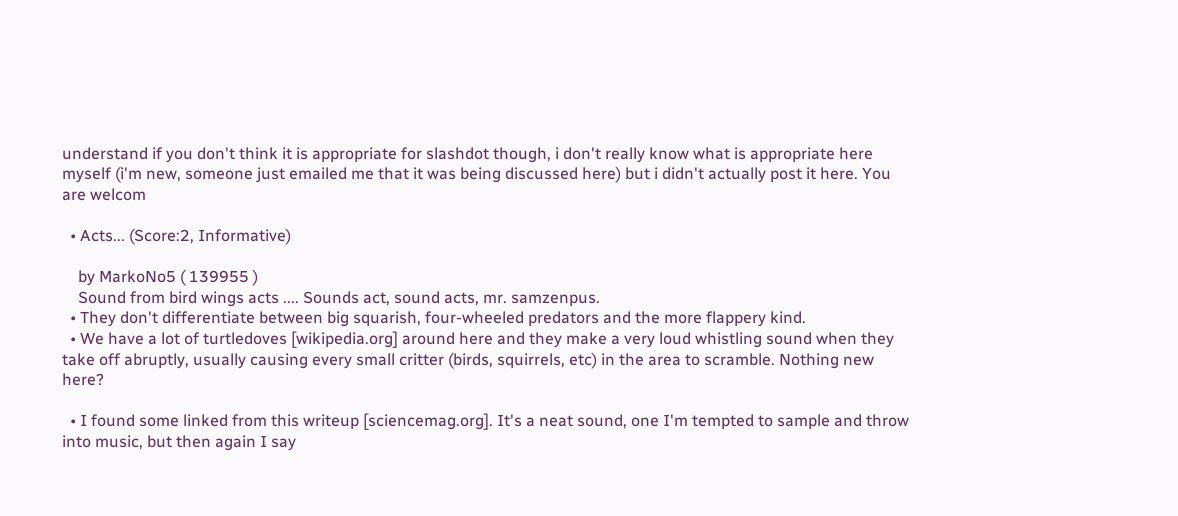understand if you don't think it is appropriate for slashdot though, i don't really know what is appropriate here myself (i'm new, someone just emailed me that it was being discussed here) but i didn't actually post it here. You are welcom

  • Acts... (Score:2, Informative)

    by MarkoNo5 ( 139955 )
    Sound from bird wings acts .... Sounds act, sound acts, mr. samzenpus.
  • They don't differentiate between big squarish, four-wheeled predators and the more flappery kind.
  • We have a lot of turtledoves [wikipedia.org] around here and they make a very loud whistling sound when they take off abruptly, usually causing every small critter (birds, squirrels, etc) in the area to scramble. Nothing new here?

  • I found some linked from this writeup [sciencemag.org]. It's a neat sound, one I'm tempted to sample and throw into music, but then again I say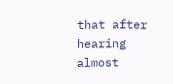that after hearing almost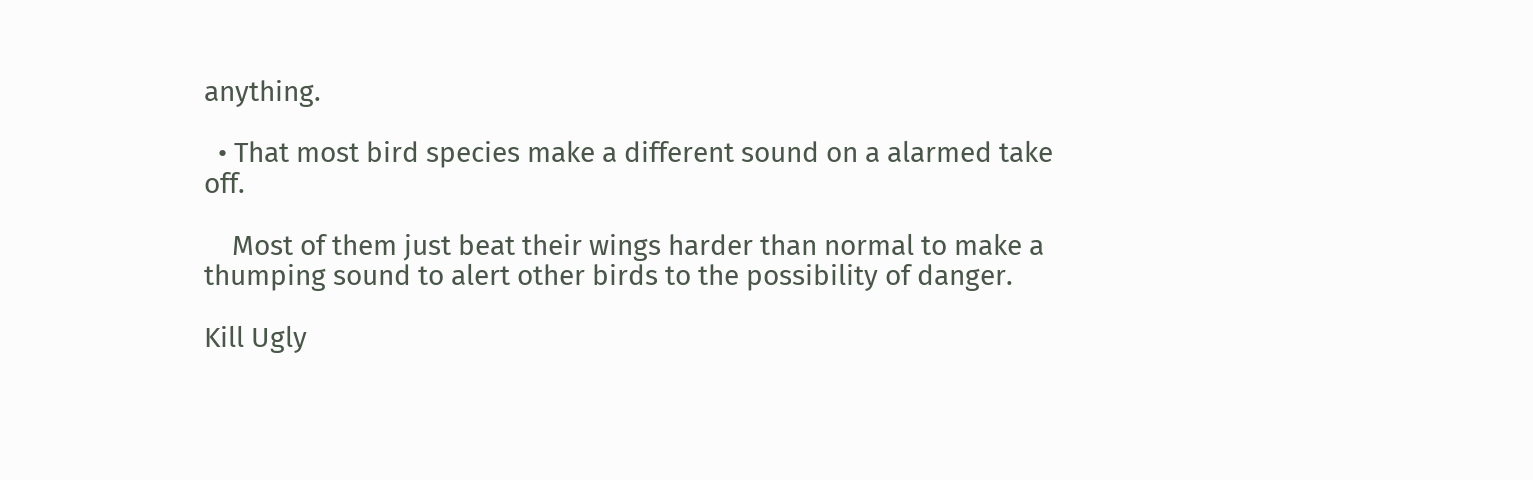anything.

  • That most bird species make a different sound on a alarmed take off.

    Most of them just beat their wings harder than normal to make a thumping sound to alert other birds to the possibility of danger.

Kill Ugly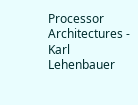Processor Architectures - Karl Lehenbauer